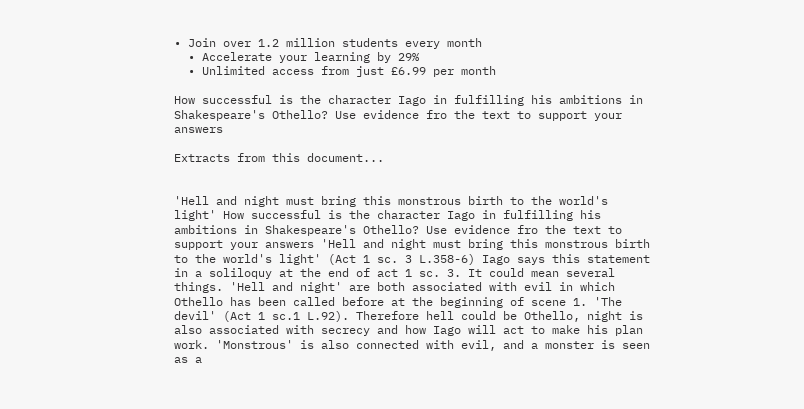• Join over 1.2 million students every month
  • Accelerate your learning by 29%
  • Unlimited access from just £6.99 per month

How successful is the character Iago in fulfilling his ambitions in Shakespeare's Othello? Use evidence fro the text to support your answers

Extracts from this document...


'Hell and night must bring this monstrous birth to the world's light' How successful is the character Iago in fulfilling his ambitions in Shakespeare's Othello? Use evidence fro the text to support your answers 'Hell and night must bring this monstrous birth to the world's light' (Act 1 sc. 3 L.358-6) Iago says this statement in a soliloquy at the end of act 1 sc. 3. It could mean several things. 'Hell and night' are both associated with evil in which Othello has been called before at the beginning of scene 1. 'The devil' (Act 1 sc.1 L.92). Therefore hell could be Othello, night is also associated with secrecy and how Iago will act to make his plan work. 'Monstrous' is also connected with evil, and a monster is seen as a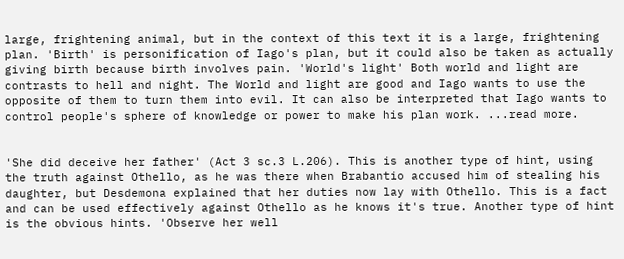large, frightening animal, but in the context of this text it is a large, frightening plan. 'Birth' is personification of Iago's plan, but it could also be taken as actually giving birth because birth involves pain. 'World's light' Both world and light are contrasts to hell and night. The World and light are good and Iago wants to use the opposite of them to turn them into evil. It can also be interpreted that Iago wants to control people's sphere of knowledge or power to make his plan work. ...read more.


'She did deceive her father' (Act 3 sc.3 L.206). This is another type of hint, using the truth against Othello, as he was there when Brabantio accused him of stealing his daughter, but Desdemona explained that her duties now lay with Othello. This is a fact and can be used effectively against Othello as he knows it's true. Another type of hint is the obvious hints. 'Observe her well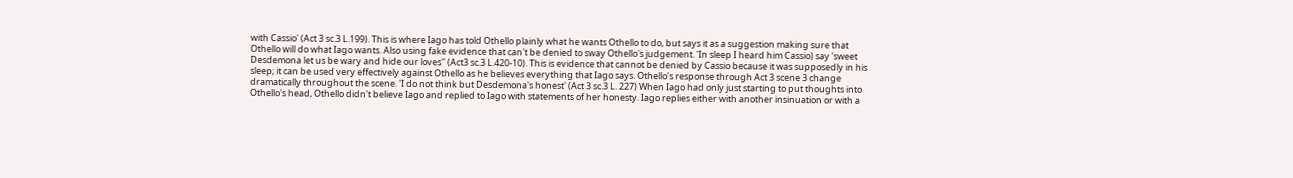with Cassio' (Act 3 sc.3 L.199). This is where Iago has told Othello plainly what he wants Othello to do, but says it as a suggestion making sure that Othello will do what Iago wants. Also using fake evidence that can't be denied to sway Othello's judgement. 'In sleep I heard him Cassio) say 'sweet Desdemona let us be wary and hide our loves'' (Act3 sc.3 L.420-10). This is evidence that cannot be denied by Cassio because it was supposedly in his sleep; it can be used very effectively against Othello as he believes everything that Iago says. Othello's response through Act 3 scene 3 change dramatically throughout the scene. 'I do not think but Desdemona's honest' (Act 3 sc.3 L. 227) When Iago had only just starting to put thoughts into Othello's head, Othello didn't believe Iago and replied to Iago with statements of her honesty. Iago replies either with another insinuation or with a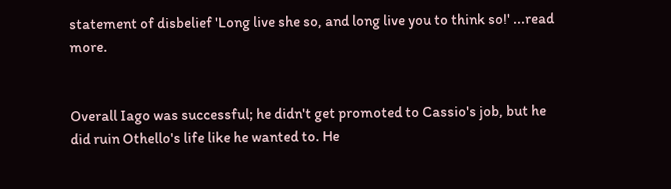statement of disbelief 'Long live she so, and long live you to think so!' ...read more.


Overall Iago was successful; he didn't get promoted to Cassio's job, but he did ruin Othello's life like he wanted to. He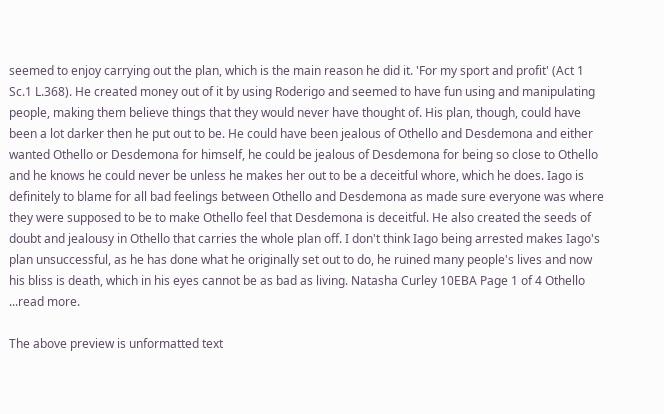seemed to enjoy carrying out the plan, which is the main reason he did it. 'For my sport and profit' (Act 1 Sc.1 L.368). He created money out of it by using Roderigo and seemed to have fun using and manipulating people, making them believe things that they would never have thought of. His plan, though, could have been a lot darker then he put out to be. He could have been jealous of Othello and Desdemona and either wanted Othello or Desdemona for himself, he could be jealous of Desdemona for being so close to Othello and he knows he could never be unless he makes her out to be a deceitful whore, which he does. Iago is definitely to blame for all bad feelings between Othello and Desdemona as made sure everyone was where they were supposed to be to make Othello feel that Desdemona is deceitful. He also created the seeds of doubt and jealousy in Othello that carries the whole plan off. I don't think Iago being arrested makes Iago's plan unsuccessful, as he has done what he originally set out to do, he ruined many people's lives and now his bliss is death, which in his eyes cannot be as bad as living. Natasha Curley 10EBA Page 1 of 4 Othello ...read more.

The above preview is unformatted text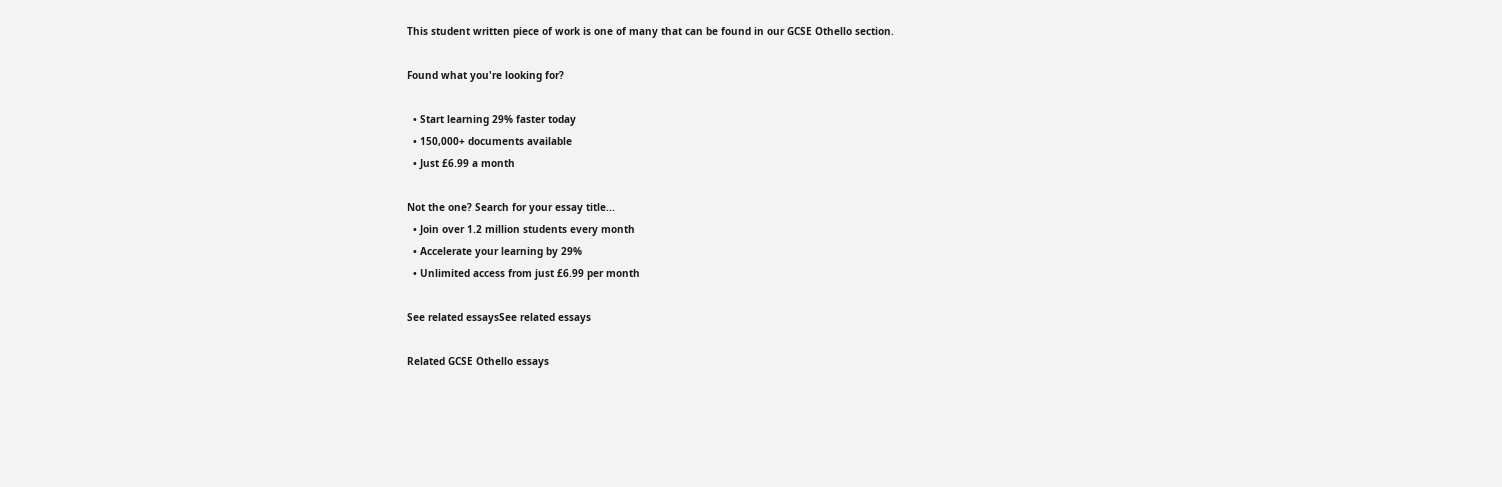This student written piece of work is one of many that can be found in our GCSE Othello section.

Found what you're looking for?

  • Start learning 29% faster today
  • 150,000+ documents available
  • Just £6.99 a month

Not the one? Search for your essay title...
  • Join over 1.2 million students every month
  • Accelerate your learning by 29%
  • Unlimited access from just £6.99 per month

See related essaysSee related essays

Related GCSE Othello essays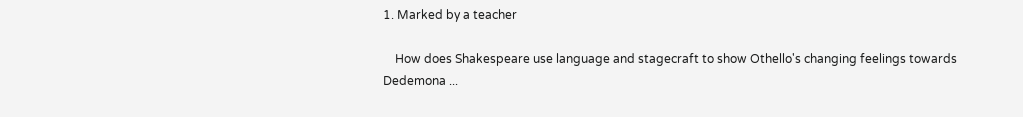1. Marked by a teacher

    How does Shakespeare use language and stagecraft to show Othello's changing feelings towards Dedemona ...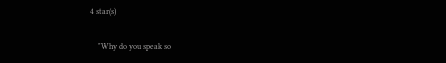4 star(s)

    "Why do you speak so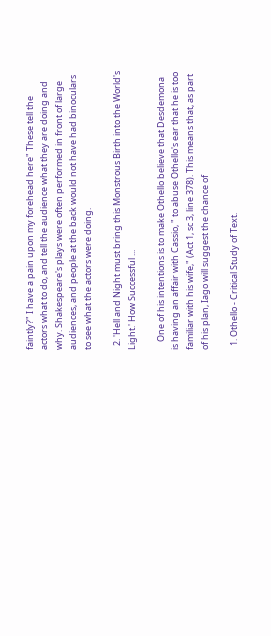faintly?" I have a pain upon my forehead here" These tell the actors what to do, and tell the audience what they are doing and why. Shakespeare's plays were often performed in front of large audiences, and people at the back would not have had binoculars to see what the actors were doing.

  2. 'Hell and Night must bring this Monstrous Birth into the World's Light.' How Successful ...

    One of his intentions is to make Othello believe that Desdemona is having an affair with Cassio, " to abuse Othello's ear that he is too familiar with his wife," (Act 1, sc 3, line 378). This means that, as part of his plan, Iago will suggest the chance of

  1. Othello - Critical Study of Text.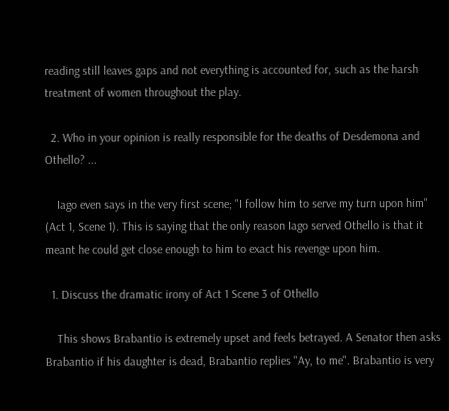reading still leaves gaps and not everything is accounted for, such as the harsh treatment of women throughout the play.

  2. Who in your opinion is really responsible for the deaths of Desdemona and Othello? ...

    Iago even says in the very first scene; "I follow him to serve my turn upon him" (Act 1, Scene 1). This is saying that the only reason Iago served Othello is that it meant he could get close enough to him to exact his revenge upon him.

  1. Discuss the dramatic irony of Act 1 Scene 3 of Othello

    This shows Brabantio is extremely upset and feels betrayed. A Senator then asks Brabantio if his daughter is dead, Brabantio replies "Ay, to me". Brabantio is very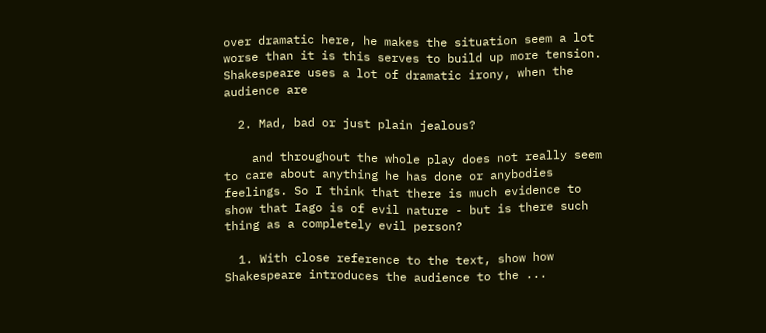over dramatic here, he makes the situation seem a lot worse than it is this serves to build up more tension. Shakespeare uses a lot of dramatic irony, when the audience are

  2. Mad, bad or just plain jealous?

    and throughout the whole play does not really seem to care about anything he has done or anybodies feelings. So I think that there is much evidence to show that Iago is of evil nature - but is there such thing as a completely evil person?

  1. With close reference to the text, show how Shakespeare introduces the audience to the ...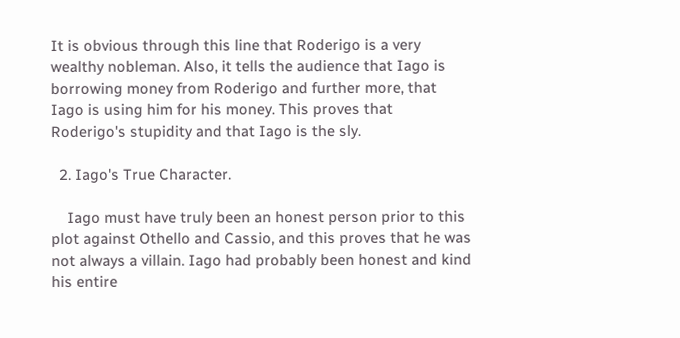It is obvious through this line that Roderigo is a very wealthy nobleman. Also, it tells the audience that Iago is borrowing money from Roderigo and further more, that Iago is using him for his money. This proves that Roderigo's stupidity and that Iago is the sly.

  2. Iago's True Character.

    Iago must have truly been an honest person prior to this plot against Othello and Cassio, and this proves that he was not always a villain. Iago had probably been honest and kind his entire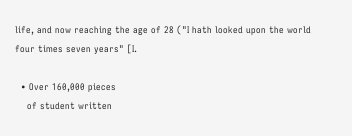life, and now reaching the age of 28 ("I hath looked upon the world four times seven years" [I.

  • Over 160,000 pieces
    of student written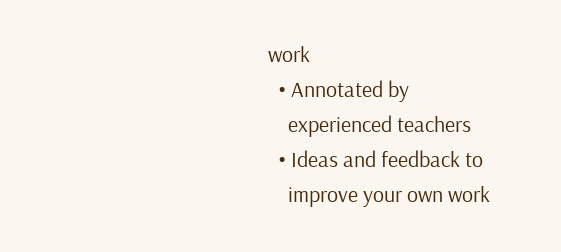work
  • Annotated by
    experienced teachers
  • Ideas and feedback to
    improve your own work